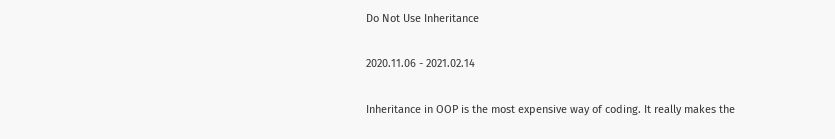Do Not Use Inheritance

2020.11.06 - 2021.02.14

Inheritance in OOP is the most expensive way of coding. It really makes the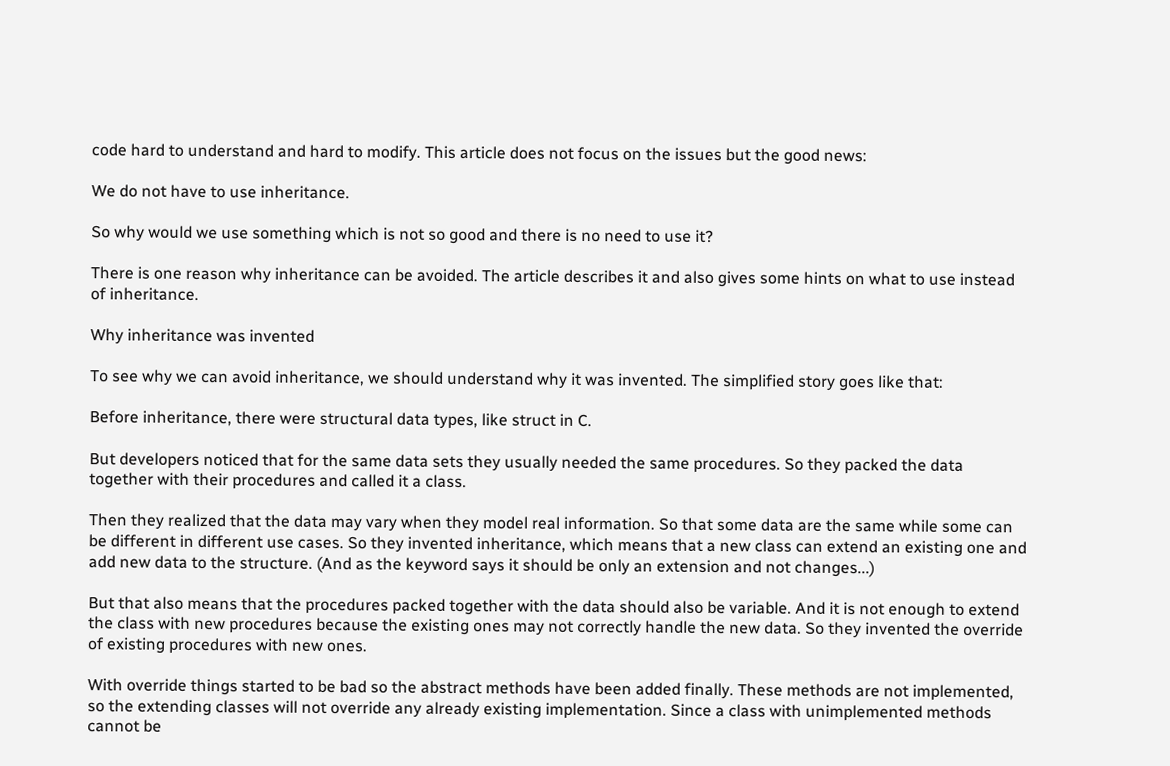code hard to understand and hard to modify. This article does not focus on the issues but the good news:

We do not have to use inheritance.

So why would we use something which is not so good and there is no need to use it?

There is one reason why inheritance can be avoided. The article describes it and also gives some hints on what to use instead of inheritance.

Why inheritance was invented

To see why we can avoid inheritance, we should understand why it was invented. The simplified story goes like that:

Before inheritance, there were structural data types, like struct in C.

But developers noticed that for the same data sets they usually needed the same procedures. So they packed the data together with their procedures and called it a class.

Then they realized that the data may vary when they model real information. So that some data are the same while some can be different in different use cases. So they invented inheritance, which means that a new class can extend an existing one and add new data to the structure. (And as the keyword says it should be only an extension and not changes...)

But that also means that the procedures packed together with the data should also be variable. And it is not enough to extend the class with new procedures because the existing ones may not correctly handle the new data. So they invented the override of existing procedures with new ones.

With override things started to be bad so the abstract methods have been added finally. These methods are not implemented, so the extending classes will not override any already existing implementation. Since a class with unimplemented methods cannot be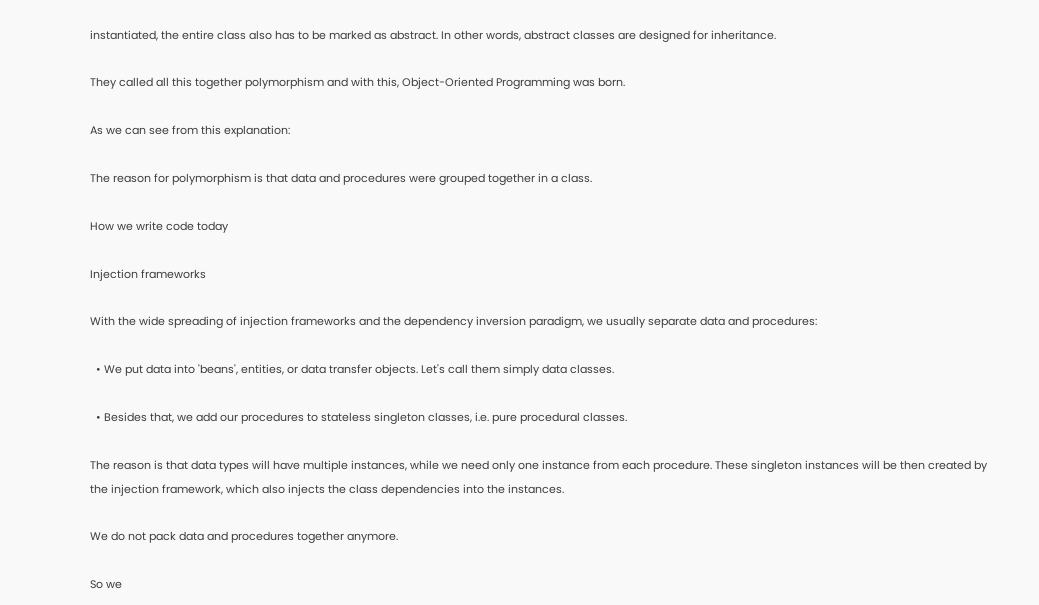instantiated, the entire class also has to be marked as abstract. In other words, abstract classes are designed for inheritance.

They called all this together polymorphism and with this, Object-Oriented Programming was born.

As we can see from this explanation:

The reason for polymorphism is that data and procedures were grouped together in a class.

How we write code today

Injection frameworks

With the wide spreading of injection frameworks and the dependency inversion paradigm, we usually separate data and procedures:

  • We put data into 'beans', entities, or data transfer objects. Let's call them simply data classes.

  • Besides that, we add our procedures to stateless singleton classes, i.e. pure procedural classes.

The reason is that data types will have multiple instances, while we need only one instance from each procedure. These singleton instances will be then created by the injection framework, which also injects the class dependencies into the instances.

We do not pack data and procedures together anymore.

So we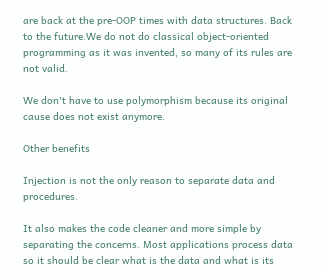are back at the pre-OOP times with data structures. Back to the future.We do not do classical object-oriented programming as it was invented, so many of its rules are not valid.

We don't have to use polymorphism because its original cause does not exist anymore.

Other benefits

Injection is not the only reason to separate data and procedures.

It also makes the code cleaner and more simple by separating the concerns. Most applications process data so it should be clear what is the data and what is its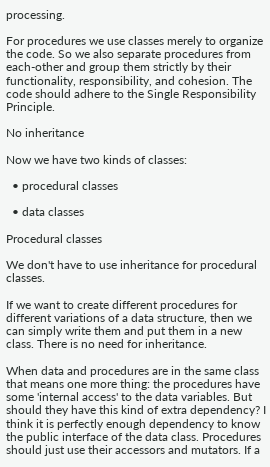processing.

For procedures we use classes merely to organize the code. So we also separate procedures from each-other and group them strictly by their functionality, responsibility, and cohesion. The code should adhere to the Single Responsibility Principle.

No inheritance

Now we have two kinds of classes:

  • procedural classes

  • data classes

Procedural classes

We don't have to use inheritance for procedural classes.

If we want to create different procedures for different variations of a data structure, then we can simply write them and put them in a new class. There is no need for inheritance.

When data and procedures are in the same class that means one more thing: the procedures have some 'internal access' to the data variables. But should they have this kind of extra dependency? I think it is perfectly enough dependency to know the public interface of the data class. Procedures should just use their accessors and mutators. If a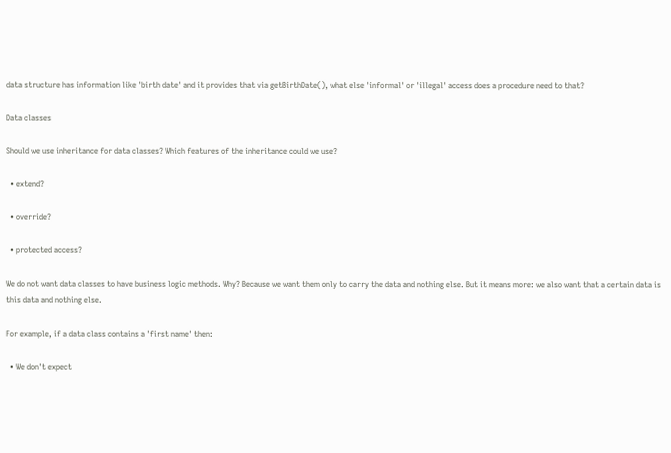data structure has information like 'birth date' and it provides that via getBirthDate(), what else 'informal' or 'illegal' access does a procedure need to that?

Data classes

Should we use inheritance for data classes? Which features of the inheritance could we use?

  • extend?

  • override?

  • protected access?

We do not want data classes to have business logic methods. Why? Because we want them only to carry the data and nothing else. But it means more: we also want that a certain data is this data and nothing else.

For example, if a data class contains a 'first name' then:

  • We don't expect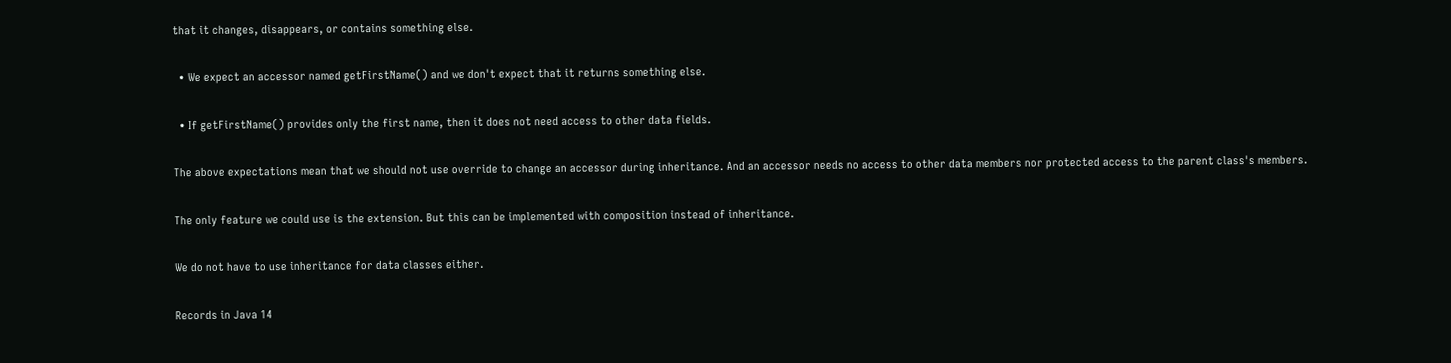that it changes, disappears, or contains something else.

  • We expect an accessor named getFirstName() and we don't expect that it returns something else.

  • If getFirstName() provides only the first name, then it does not need access to other data fields.

The above expectations mean that we should not use override to change an accessor during inheritance. And an accessor needs no access to other data members nor protected access to the parent class's members.

The only feature we could use is the extension. But this can be implemented with composition instead of inheritance.

We do not have to use inheritance for data classes either.

Records in Java 14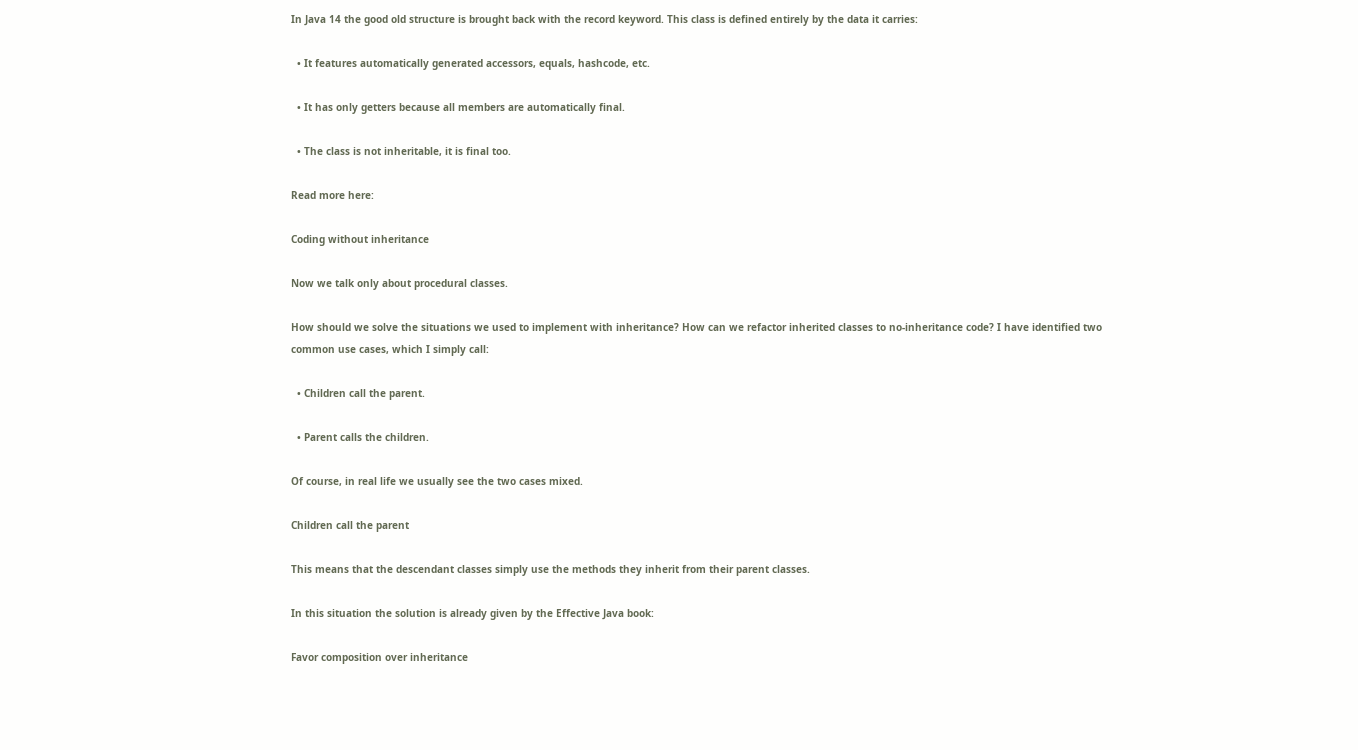In Java 14 the good old structure is brought back with the record keyword. This class is defined entirely by the data it carries:

  • It features automatically generated accessors, equals, hashcode, etc.

  • It has only getters because all members are automatically final.

  • The class is not inheritable, it is final too.

Read more here:

Coding without inheritance

Now we talk only about procedural classes.

How should we solve the situations we used to implement with inheritance? How can we refactor inherited classes to no-inheritance code? I have identified two common use cases, which I simply call:

  • Children call the parent.

  • Parent calls the children.

Of course, in real life we usually see the two cases mixed.

Children call the parent

This means that the descendant classes simply use the methods they inherit from their parent classes.

In this situation the solution is already given by the Effective Java book:

Favor composition over inheritance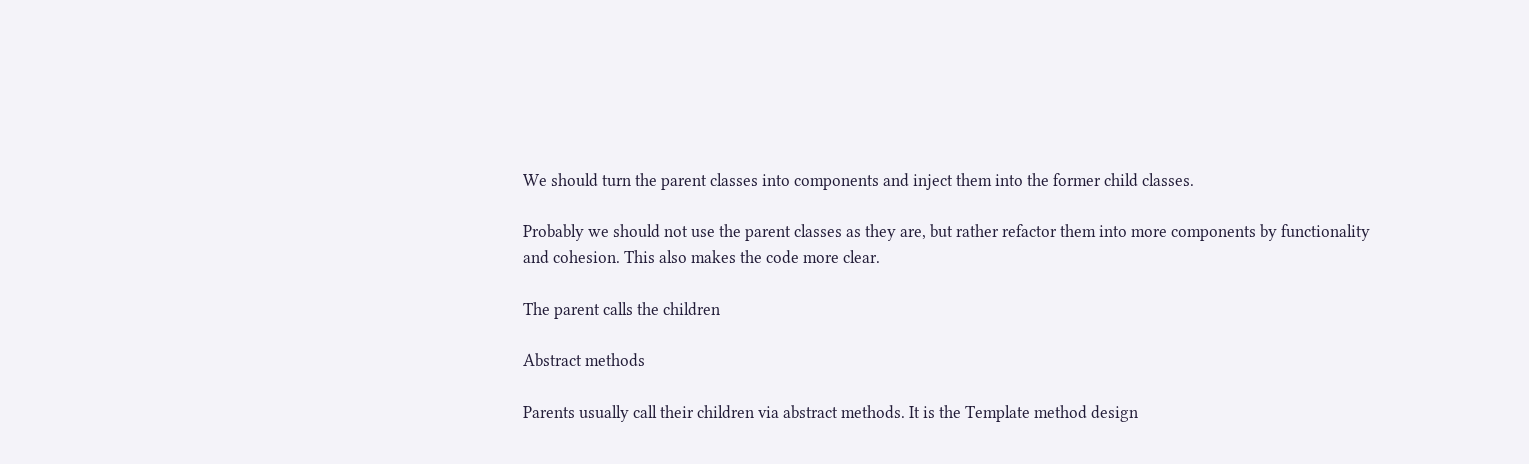We should turn the parent classes into components and inject them into the former child classes.

Probably we should not use the parent classes as they are, but rather refactor them into more components by functionality and cohesion. This also makes the code more clear.

The parent calls the children

Abstract methods

Parents usually call their children via abstract methods. It is the Template method design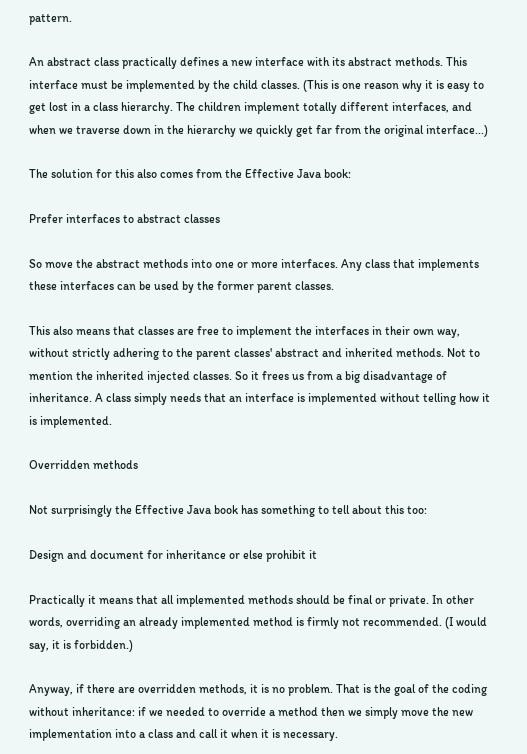pattern.

An abstract class practically defines a new interface with its abstract methods. This interface must be implemented by the child classes. (This is one reason why it is easy to get lost in a class hierarchy. The children implement totally different interfaces, and when we traverse down in the hierarchy we quickly get far from the original interface...)

The solution for this also comes from the Effective Java book:

Prefer interfaces to abstract classes

So move the abstract methods into one or more interfaces. Any class that implements these interfaces can be used by the former parent classes.

This also means that classes are free to implement the interfaces in their own way, without strictly adhering to the parent classes' abstract and inherited methods. Not to mention the inherited injected classes. So it frees us from a big disadvantage of inheritance. A class simply needs that an interface is implemented without telling how it is implemented.

Overridden methods

Not surprisingly the Effective Java book has something to tell about this too:

Design and document for inheritance or else prohibit it

Practically it means that all implemented methods should be final or private. In other words, overriding an already implemented method is firmly not recommended. (I would say, it is forbidden.)

Anyway, if there are overridden methods, it is no problem. That is the goal of the coding without inheritance: if we needed to override a method then we simply move the new implementation into a class and call it when it is necessary.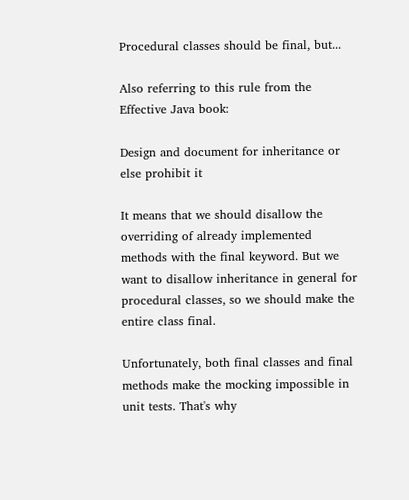Procedural classes should be final, but...

Also referring to this rule from the Effective Java book:

Design and document for inheritance or else prohibit it

It means that we should disallow the overriding of already implemented methods with the final keyword. But we want to disallow inheritance in general for procedural classes, so we should make the entire class final.

Unfortunately, both final classes and final methods make the mocking impossible in unit tests. That's why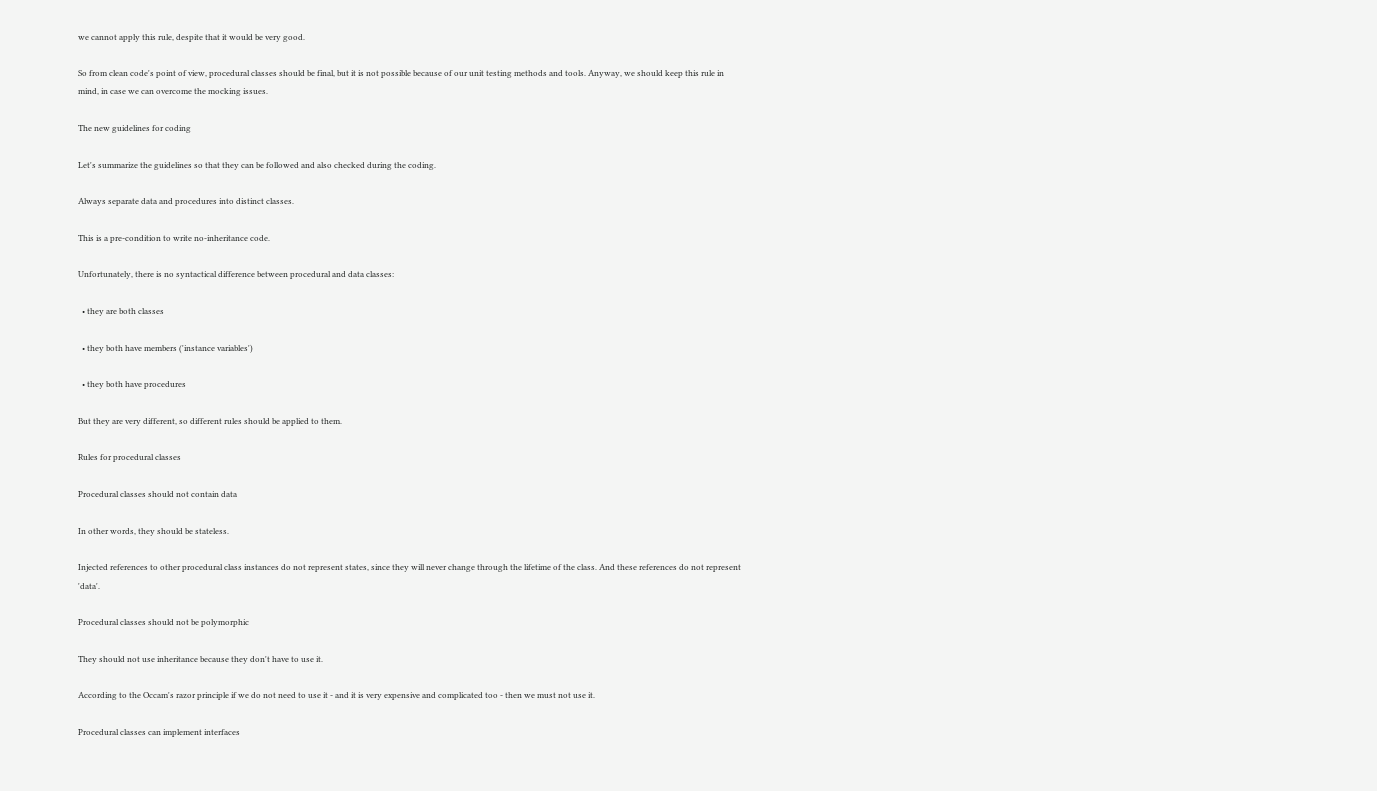we cannot apply this rule, despite that it would be very good.

So from clean code's point of view, procedural classes should be final, but it is not possible because of our unit testing methods and tools. Anyway, we should keep this rule in mind, in case we can overcome the mocking issues.

The new guidelines for coding

Let's summarize the guidelines so that they can be followed and also checked during the coding.

Always separate data and procedures into distinct classes.

This is a pre-condition to write no-inheritance code.

Unfortunately, there is no syntactical difference between procedural and data classes:

  • they are both classes

  • they both have members ('instance variables')

  • they both have procedures

But they are very different, so different rules should be applied to them.

Rules for procedural classes

Procedural classes should not contain data

In other words, they should be stateless.

Injected references to other procedural class instances do not represent states, since they will never change through the lifetime of the class. And these references do not represent 'data'.

Procedural classes should not be polymorphic

They should not use inheritance because they don't have to use it.

According to the Occam's razor principle if we do not need to use it - and it is very expensive and complicated too - then we must not use it.

Procedural classes can implement interfaces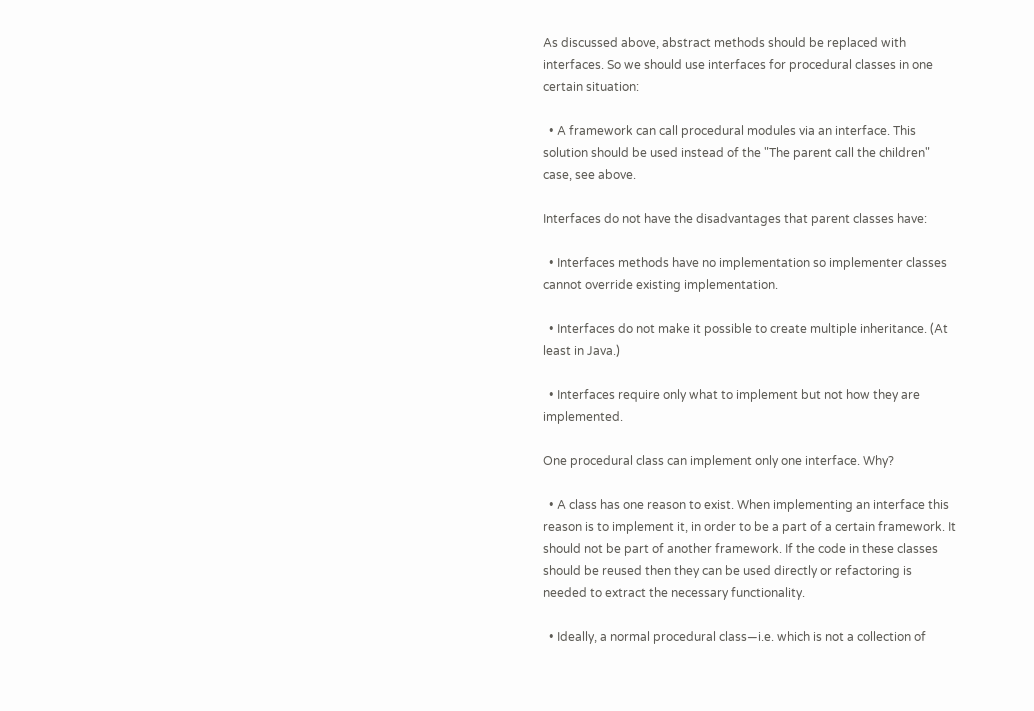As discussed above, abstract methods should be replaced with interfaces. So we should use interfaces for procedural classes in one certain situation:

  • A framework can call procedural modules via an interface. This solution should be used instead of the "The parent call the children" case, see above.

Interfaces do not have the disadvantages that parent classes have:

  • Interfaces methods have no implementation so implementer classes cannot override existing implementation.

  • Interfaces do not make it possible to create multiple inheritance. (At least in Java.)

  • Interfaces require only what to implement but not how they are implemented.

One procedural class can implement only one interface. Why?

  • A class has one reason to exist. When implementing an interface this reason is to implement it, in order to be a part of a certain framework. It should not be part of another framework. If the code in these classes should be reused then they can be used directly or refactoring is needed to extract the necessary functionality.

  • Ideally, a normal procedural class—i.e. which is not a collection of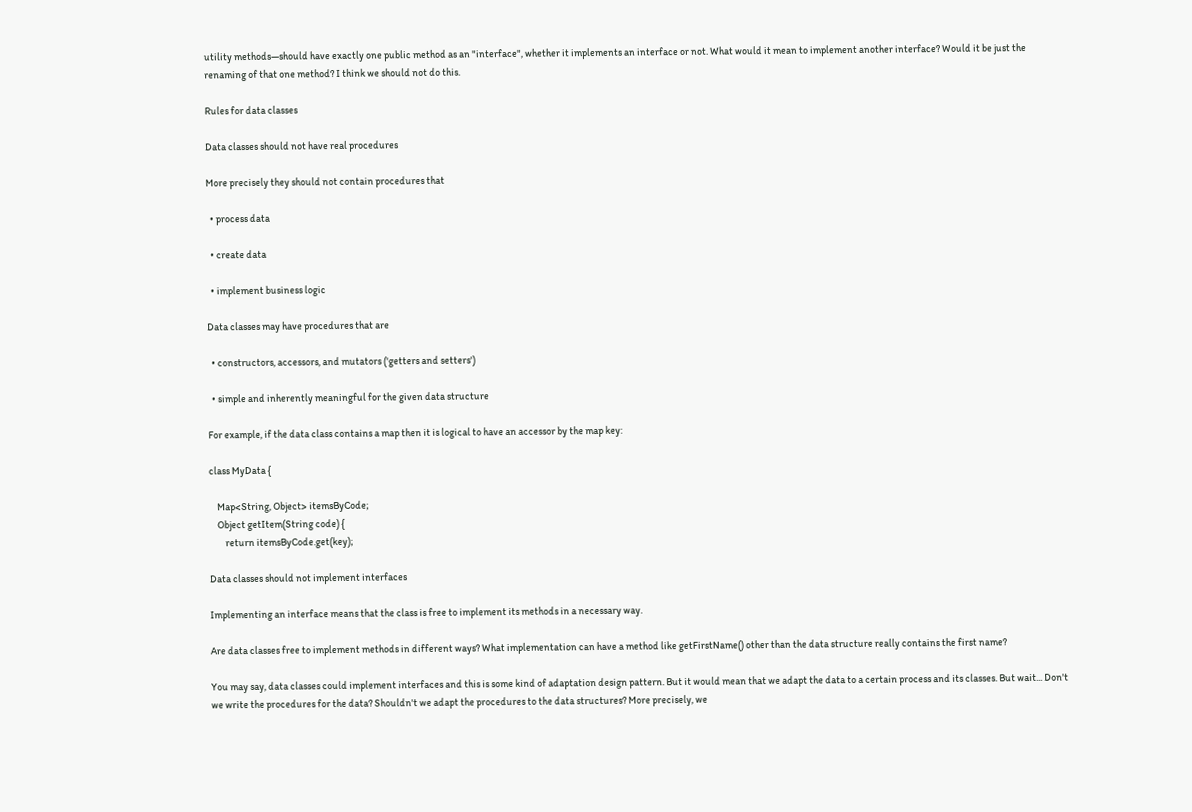utility methods—should have exactly one public method as an "interface", whether it implements an interface or not. What would it mean to implement another interface? Would it be just the renaming of that one method? I think we should not do this.

Rules for data classes

Data classes should not have real procedures

More precisely they should not contain procedures that

  • process data

  • create data

  • implement business logic

Data classes may have procedures that are

  • constructors, accessors, and mutators ('getters and setters')

  • simple and inherently meaningful for the given data structure

For example, if the data class contains a map then it is logical to have an accessor by the map key:

class MyData {

    Map<String, Object> itemsByCode;
    Object getItem(String code) {
        return itemsByCode.get(key);

Data classes should not implement interfaces

Implementing an interface means that the class is free to implement its methods in a necessary way.

Are data classes free to implement methods in different ways? What implementation can have a method like getFirstName() other than the data structure really contains the first name?

You may say, data classes could implement interfaces and this is some kind of adaptation design pattern. But it would mean that we adapt the data to a certain process and its classes. But wait... Don't we write the procedures for the data? Shouldn't we adapt the procedures to the data structures? More precisely, we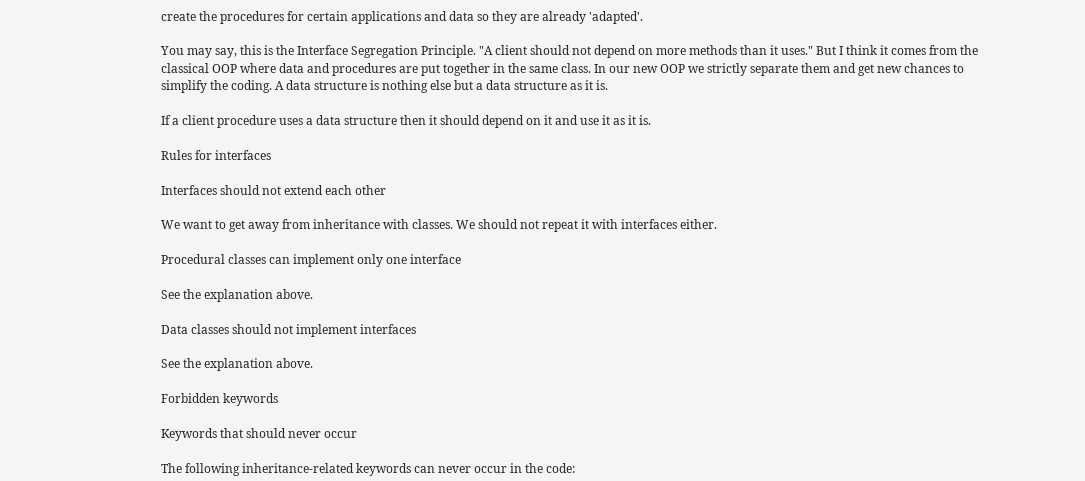create the procedures for certain applications and data so they are already 'adapted'.

You may say, this is the Interface Segregation Principle. "A client should not depend on more methods than it uses." But I think it comes from the classical OOP where data and procedures are put together in the same class. In our new OOP we strictly separate them and get new chances to simplify the coding. A data structure is nothing else but a data structure as it is.

If a client procedure uses a data structure then it should depend on it and use it as it is.

Rules for interfaces

Interfaces should not extend each other

We want to get away from inheritance with classes. We should not repeat it with interfaces either.

Procedural classes can implement only one interface

See the explanation above.

Data classes should not implement interfaces

See the explanation above.

Forbidden keywords

Keywords that should never occur

The following inheritance-related keywords can never occur in the code: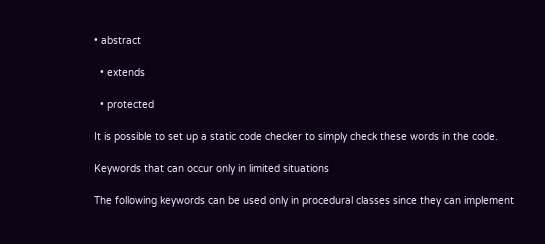• abstract

  • extends

  • protected

It is possible to set up a static code checker to simply check these words in the code.

Keywords that can occur only in limited situations

The following keywords can be used only in procedural classes since they can implement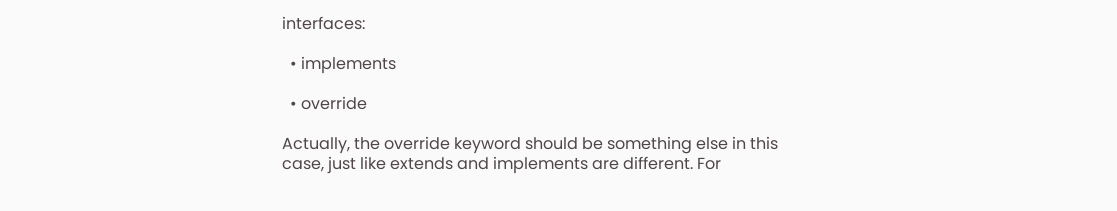interfaces:

  • implements

  • override

Actually, the override keyword should be something else in this case, just like extends and implements are different. For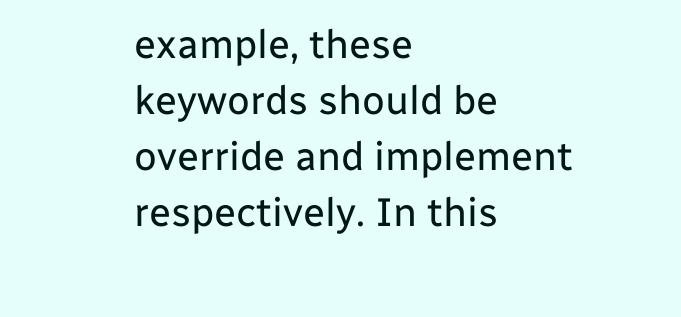example, these keywords should be override and implement respectively. In this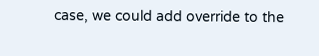case, we could add override to the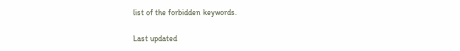list of the forbidden keywords.

Last updated